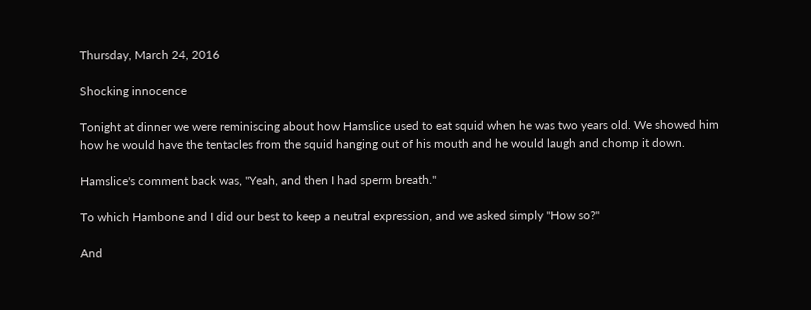Thursday, March 24, 2016

Shocking innocence

Tonight at dinner we were reminiscing about how Hamslice used to eat squid when he was two years old. We showed him how he would have the tentacles from the squid hanging out of his mouth and he would laugh and chomp it down.

Hamslice's comment back was, "Yeah, and then I had sperm breath."

To which Hambone and I did our best to keep a neutral expression, and we asked simply "How so?"

And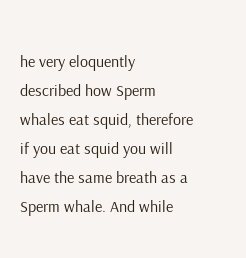he very eloquently described how Sperm whales eat squid, therefore if you eat squid you will have the same breath as a Sperm whale. And while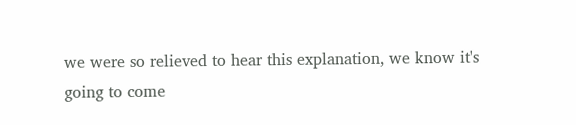we were so relieved to hear this explanation, we know it's going to come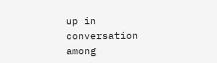up in conversation among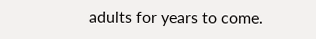adults for years to come.